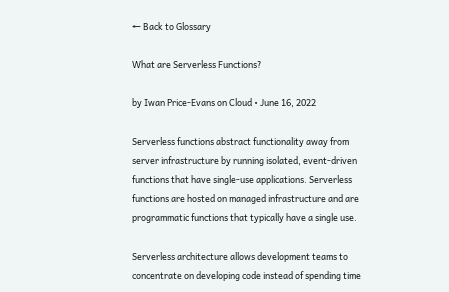← Back to Glossary

What are Serverless Functions?

by Iwan Price-Evans on Cloud • June 16, 2022

Serverless functions abstract functionality away from server infrastructure by running isolated, event-driven functions that have single-use applications. Serverless functions are hosted on managed infrastructure and are programmatic functions that typically have a single use.

Serverless architecture allows development teams to concentrate on developing code instead of spending time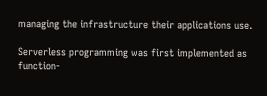managing the infrastructure their applications use.

Serverless programming was first implemented as function-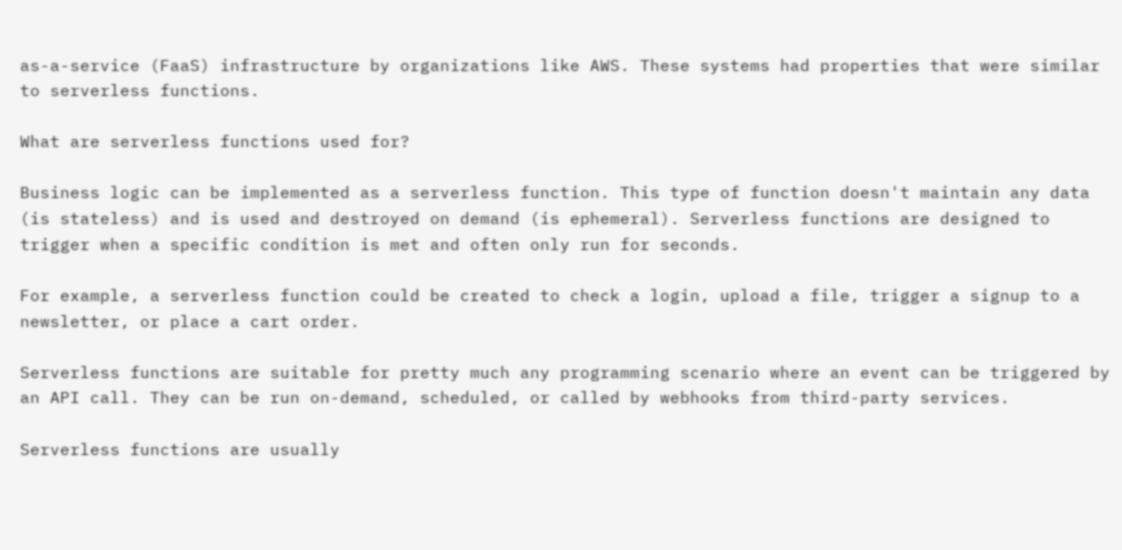as-a-service (FaaS) infrastructure by organizations like AWS. These systems had properties that were similar to serverless functions.

What are serverless functions used for?

Business logic can be implemented as a serverless function. This type of function doesn't maintain any data (is stateless) and is used and destroyed on demand (is ephemeral). Serverless functions are designed to trigger when a specific condition is met and often only run for seconds.

For example, a serverless function could be created to check a login, upload a file, trigger a signup to a newsletter, or place a cart order.

Serverless functions are suitable for pretty much any programming scenario where an event can be triggered by an API call. They can be run on-demand, scheduled, or called by webhooks from third-party services.

Serverless functions are usually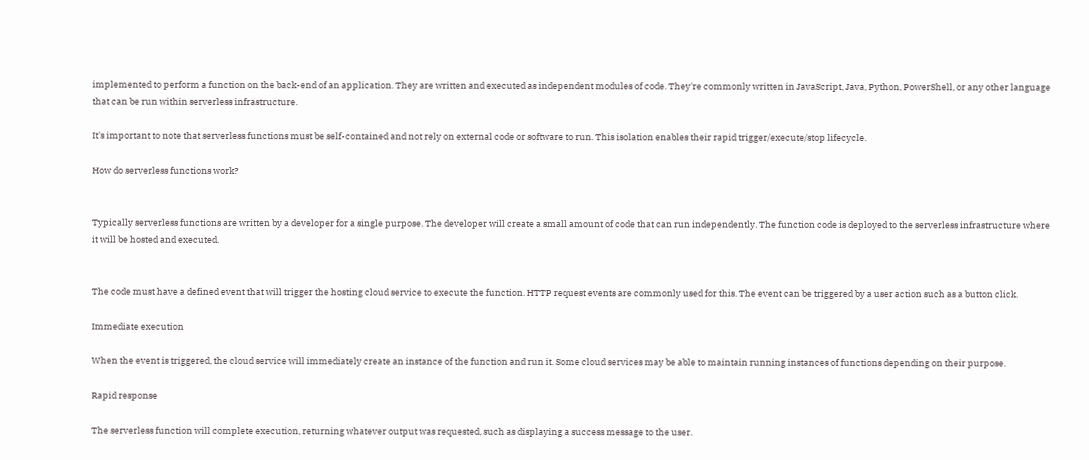implemented to perform a function on the back-end of an application. They are written and executed as independent modules of code. They're commonly written in JavaScript, Java, Python, PowerShell, or any other language that can be run within serverless infrastructure.

It's important to note that serverless functions must be self-contained and not rely on external code or software to run. This isolation enables their rapid trigger/execute/stop lifecycle.

How do serverless functions work?


Typically serverless functions are written by a developer for a single purpose. The developer will create a small amount of code that can run independently. The function code is deployed to the serverless infrastructure where it will be hosted and executed.


The code must have a defined event that will trigger the hosting cloud service to execute the function. HTTP request events are commonly used for this. The event can be triggered by a user action such as a button click.

Immediate execution

When the event is triggered, the cloud service will immediately create an instance of the function and run it. Some cloud services may be able to maintain running instances of functions depending on their purpose.

Rapid response

The serverless function will complete execution, returning whatever output was requested, such as displaying a success message to the user.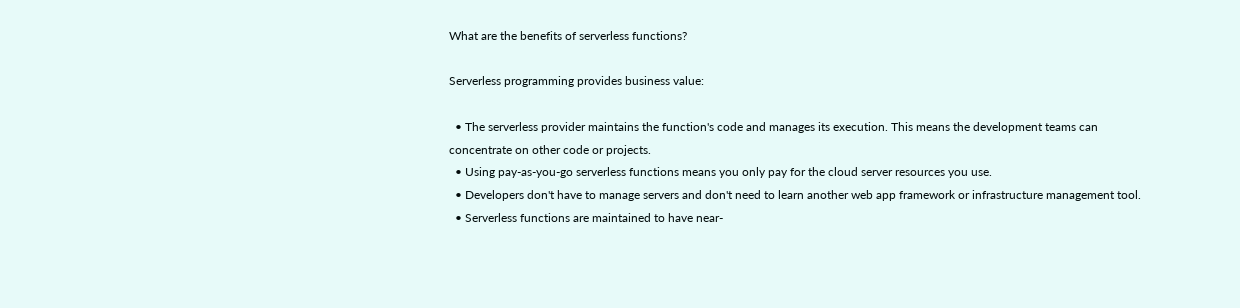What are the benefits of serverless functions?

Serverless programming provides business value:

  • The serverless provider maintains the function's code and manages its execution. This means the development teams can concentrate on other code or projects.
  • Using pay-as-you-go serverless functions means you only pay for the cloud server resources you use.
  • Developers don't have to manage servers and don't need to learn another web app framework or infrastructure management tool.
  • Serverless functions are maintained to have near-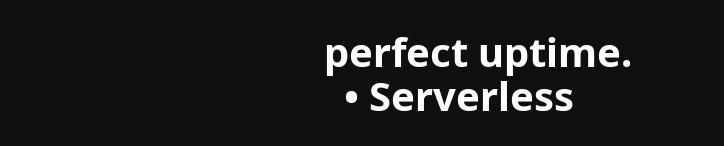perfect uptime.
  • Serverless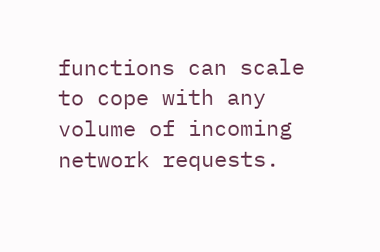functions can scale to cope with any volume of incoming network requests.